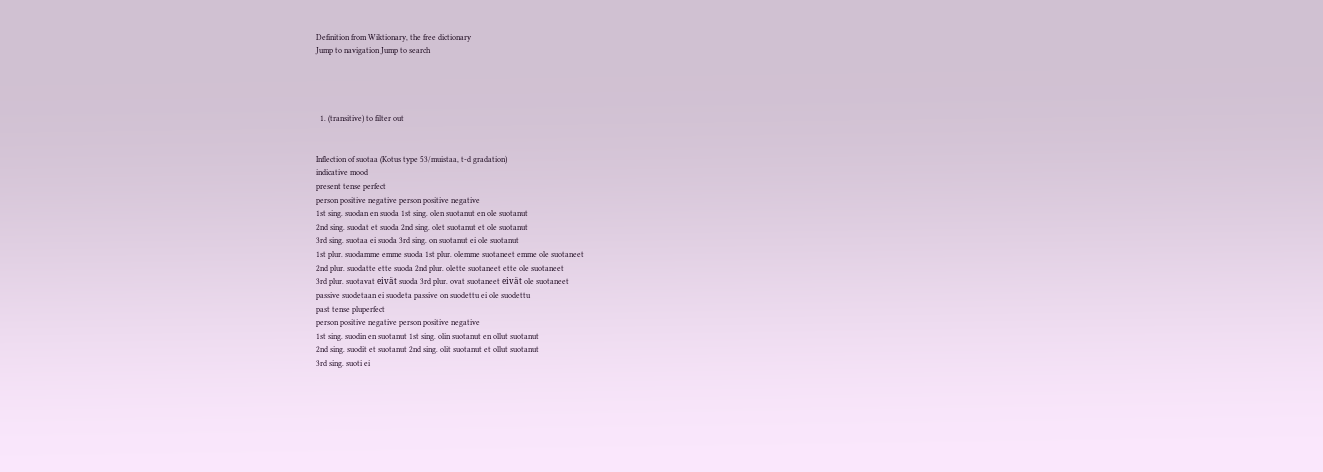Definition from Wiktionary, the free dictionary
Jump to navigation Jump to search




  1. (transitive) to filter out


Inflection of suotaa (Kotus type 53/muistaa, t-d gradation)
indicative mood
present tense perfect
person positive negative person positive negative
1st sing. suodan en suoda 1st sing. olen suotanut en ole suotanut
2nd sing. suodat et suoda 2nd sing. olet suotanut et ole suotanut
3rd sing. suotaa ei suoda 3rd sing. on suotanut ei ole suotanut
1st plur. suodamme emme suoda 1st plur. olemme suotaneet emme ole suotaneet
2nd plur. suodatte ette suoda 2nd plur. olette suotaneet ette ole suotaneet
3rd plur. suotavat eivät suoda 3rd plur. ovat suotaneet eivät ole suotaneet
passive suodetaan ei suodeta passive on suodettu ei ole suodettu
past tense pluperfect
person positive negative person positive negative
1st sing. suodin en suotanut 1st sing. olin suotanut en ollut suotanut
2nd sing. suodit et suotanut 2nd sing. olit suotanut et ollut suotanut
3rd sing. suoti ei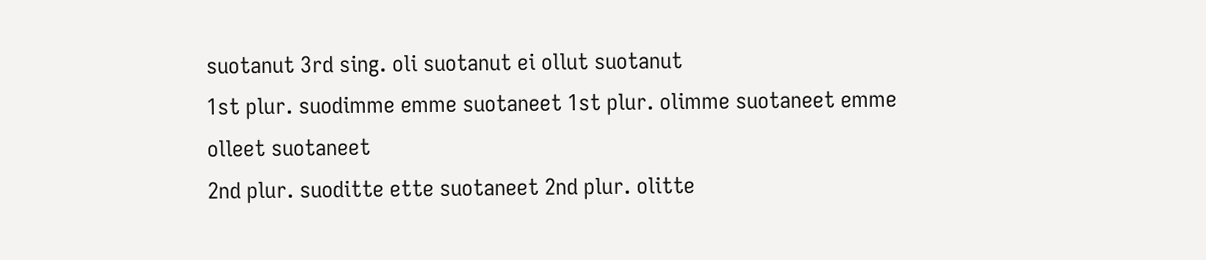suotanut 3rd sing. oli suotanut ei ollut suotanut
1st plur. suodimme emme suotaneet 1st plur. olimme suotaneet emme olleet suotaneet
2nd plur. suoditte ette suotaneet 2nd plur. olitte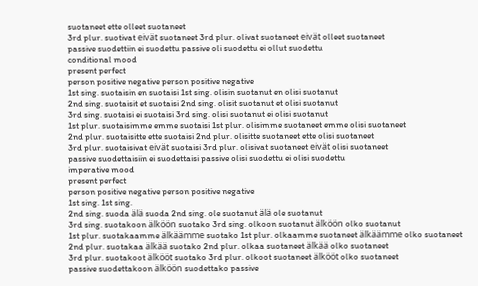suotaneet ette olleet suotaneet
3rd plur. suotivat eivät suotaneet 3rd plur. olivat suotaneet eivät olleet suotaneet
passive suodettiin ei suodettu passive oli suodettu ei ollut suodettu
conditional mood
present perfect
person positive negative person positive negative
1st sing. suotaisin en suotaisi 1st sing. olisin suotanut en olisi suotanut
2nd sing. suotaisit et suotaisi 2nd sing. olisit suotanut et olisi suotanut
3rd sing. suotaisi ei suotaisi 3rd sing. olisi suotanut ei olisi suotanut
1st plur. suotaisimme emme suotaisi 1st plur. olisimme suotaneet emme olisi suotaneet
2nd plur. suotaisitte ette suotaisi 2nd plur. olisitte suotaneet ette olisi suotaneet
3rd plur. suotaisivat eivät suotaisi 3rd plur. olisivat suotaneet eivät olisi suotaneet
passive suodettaisiin ei suodettaisi passive olisi suodettu ei olisi suodettu
imperative mood
present perfect
person positive negative person positive negative
1st sing. 1st sing.
2nd sing. suoda älä suoda 2nd sing. ole suotanut älä ole suotanut
3rd sing. suotakoon älköön suotako 3rd sing. olkoon suotanut älköön olko suotanut
1st plur. suotakaamme älkäämme suotako 1st plur. olkaamme suotaneet älkäämme olko suotaneet
2nd plur. suotakaa älkää suotako 2nd plur. olkaa suotaneet älkää olko suotaneet
3rd plur. suotakoot älkööt suotako 3rd plur. olkoot suotaneet älkööt olko suotaneet
passive suodettakoon älköön suodettako passive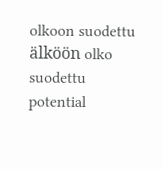olkoon suodettu älköön olko suodettu
potential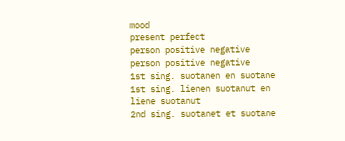mood
present perfect
person positive negative person positive negative
1st sing. suotanen en suotane 1st sing. lienen suotanut en liene suotanut
2nd sing. suotanet et suotane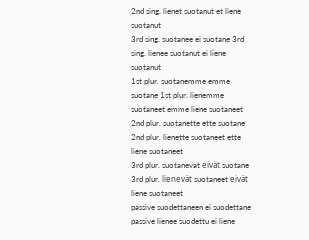2nd sing. lienet suotanut et liene suotanut
3rd sing. suotanee ei suotane 3rd sing. lienee suotanut ei liene suotanut
1st plur. suotanemme emme suotane 1st plur. lienemme suotaneet emme liene suotaneet
2nd plur. suotanette ette suotane 2nd plur. lienette suotaneet ette liene suotaneet
3rd plur. suotanevat eivät suotane 3rd plur. lienevät suotaneet eivät liene suotaneet
passive suodettaneen ei suodettane passive lienee suodettu ei liene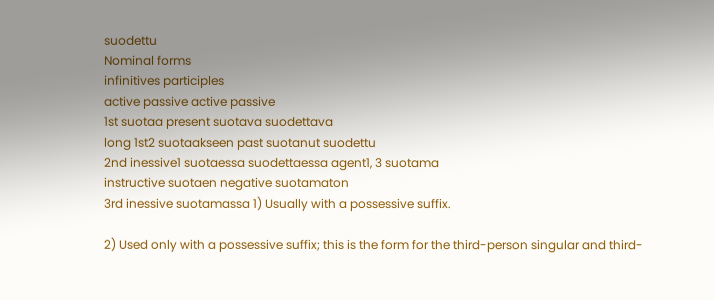suodettu
Nominal forms
infinitives participles
active passive active passive
1st suotaa present suotava suodettava
long 1st2 suotaakseen past suotanut suodettu
2nd inessive1 suotaessa suodettaessa agent1, 3 suotama
instructive suotaen negative suotamaton
3rd inessive suotamassa 1) Usually with a possessive suffix.

2) Used only with a possessive suffix; this is the form for the third-person singular and third-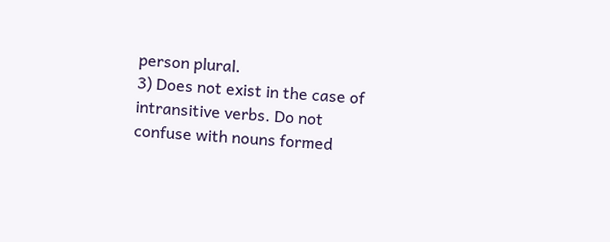person plural.
3) Does not exist in the case of intransitive verbs. Do not confuse with nouns formed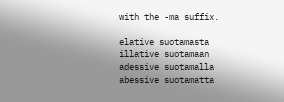with the -ma suffix.

elative suotamasta
illative suotamaan
adessive suotamalla
abessive suotamatta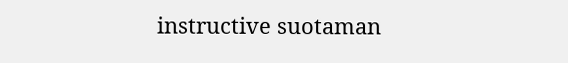instructive suotaman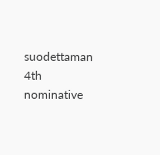suodettaman
4th nominative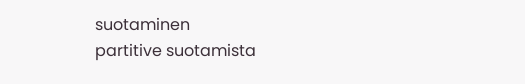suotaminen
partitive suotamista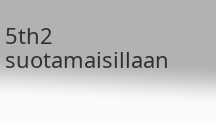5th2 suotamaisillaan